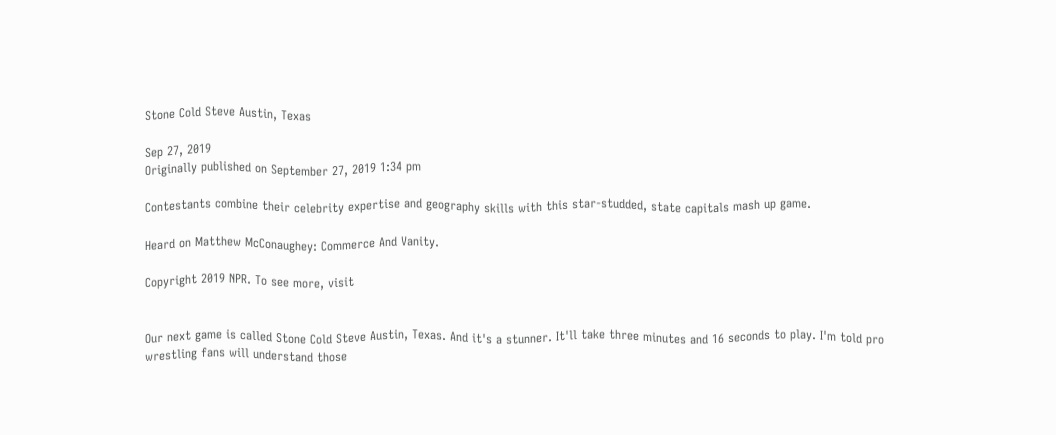Stone Cold Steve Austin, Texas

Sep 27, 2019
Originally published on September 27, 2019 1:34 pm

Contestants combine their celebrity expertise and geography skills with this star-studded, state capitals mash up game.

Heard on Matthew McConaughey: Commerce And Vanity.

Copyright 2019 NPR. To see more, visit


Our next game is called Stone Cold Steve Austin, Texas. And it's a stunner. It'll take three minutes and 16 seconds to play. I'm told pro wrestling fans will understand those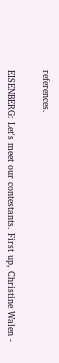references.


EISENBERG: Let's meet our contestants. First up, Christine Walen -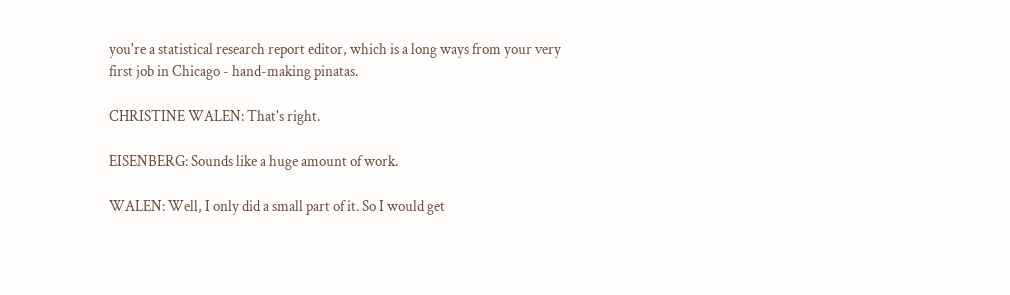you're a statistical research report editor, which is a long ways from your very first job in Chicago - hand-making pinatas.

CHRISTINE WALEN: That's right.

EISENBERG: Sounds like a huge amount of work.

WALEN: Well, I only did a small part of it. So I would get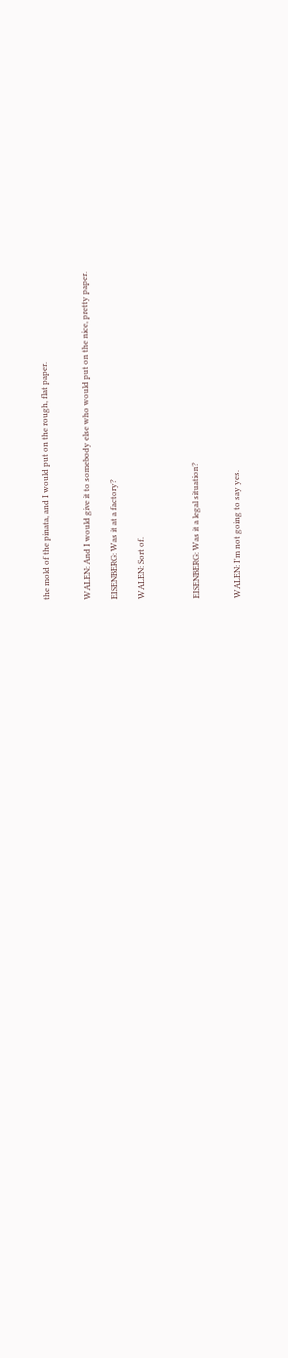the mold of the pinata, and I would put on the rough, flat paper.


WALEN: And I would give it to somebody else who would put on the nice, pretty paper.

EISENBERG: Was it at a factory?

WALEN: Sort of.



EISENBERG: Was it a legal situation?


WALEN: I'm not going to say yes.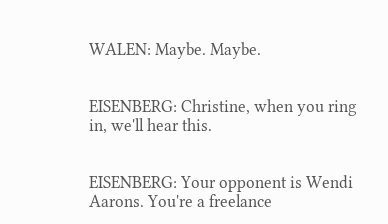WALEN: Maybe. Maybe.


EISENBERG: Christine, when you ring in, we'll hear this.


EISENBERG: Your opponent is Wendi Aarons. You're a freelance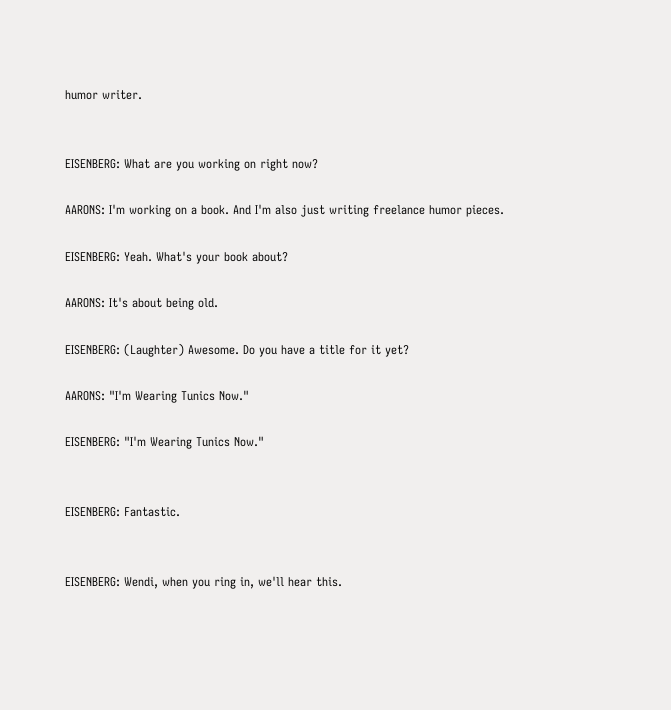humor writer.


EISENBERG: What are you working on right now?

AARONS: I'm working on a book. And I'm also just writing freelance humor pieces.

EISENBERG: Yeah. What's your book about?

AARONS: It's about being old.

EISENBERG: (Laughter) Awesome. Do you have a title for it yet?

AARONS: "I'm Wearing Tunics Now."

EISENBERG: "I'm Wearing Tunics Now."


EISENBERG: Fantastic.


EISENBERG: Wendi, when you ring in, we'll hear this.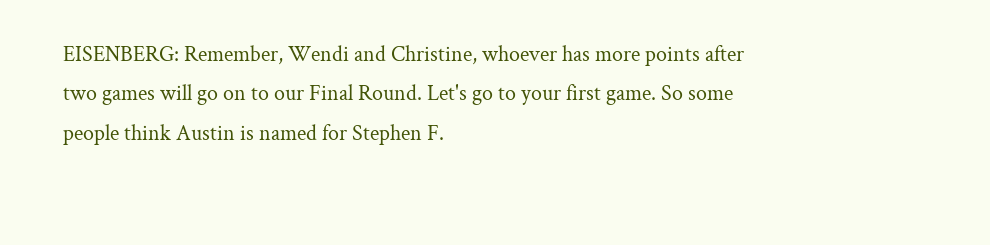EISENBERG: Remember, Wendi and Christine, whoever has more points after two games will go on to our Final Round. Let's go to your first game. So some people think Austin is named for Stephen F.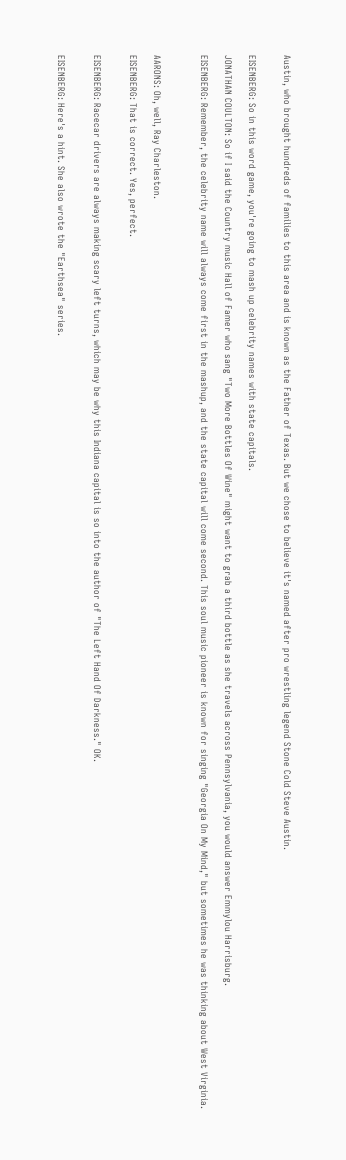Austin, who brought hundreds of families to this area and is known as the Father of Texas. But we chose to believe it's named after pro wrestling legend Stone Cold Steve Austin.


EISENBERG: So in this word game, you're going to mash up celebrity names with state capitals.

JONATHAN COULTON: So if I said the Country music Hall of Famer who sang "Two More Bottles Of Wine" might want to grab a third bottle as she travels across Pennsylvania, you would answer Emmylou Harrisburg.

EISENBERG: Remember, the celebrity name will always come first in the mashup, and the state capital will come second. This soul music pioneer is known for singing "Georgia On My Mind," but sometimes he was thinking about West Virginia.



AARONS: Oh, well, Ray Charleston.

EISENBERG: That is correct. Yes, perfect.


EISENBERG: Racecar drivers are always making scary left turns, which may be why this Indiana capital is so into the author of "The Left Hand Of Darkness." OK.


EISENBERG: Here's a hint. She also wrote the "Earthsea" series.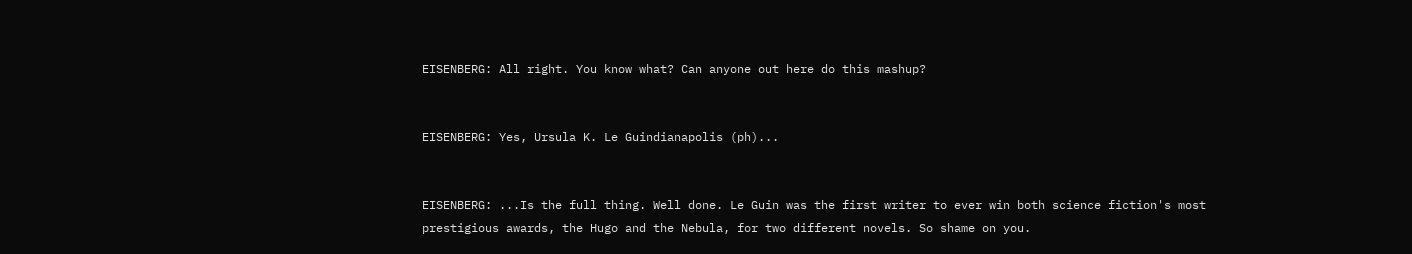EISENBERG: All right. You know what? Can anyone out here do this mashup?


EISENBERG: Yes, Ursula K. Le Guindianapolis (ph)...


EISENBERG: ...Is the full thing. Well done. Le Guin was the first writer to ever win both science fiction's most prestigious awards, the Hugo and the Nebula, for two different novels. So shame on you.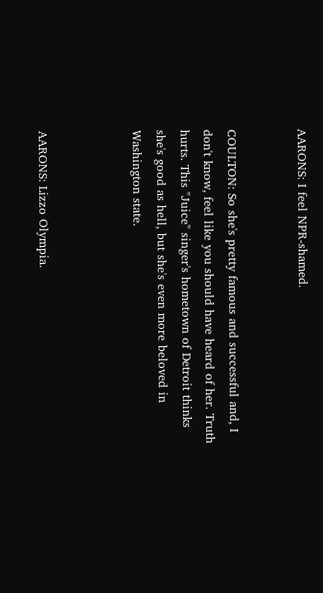AARONS: I feel NPR-shamed.


COULTON: So she's pretty famous and successful and, I don't know, feel like you should have heard of her. Truth hurts. This "Juice" singer's hometown of Detroit thinks she's good as hell, but she's even more beloved in Washington state.



AARONS: Lizzo Olympia.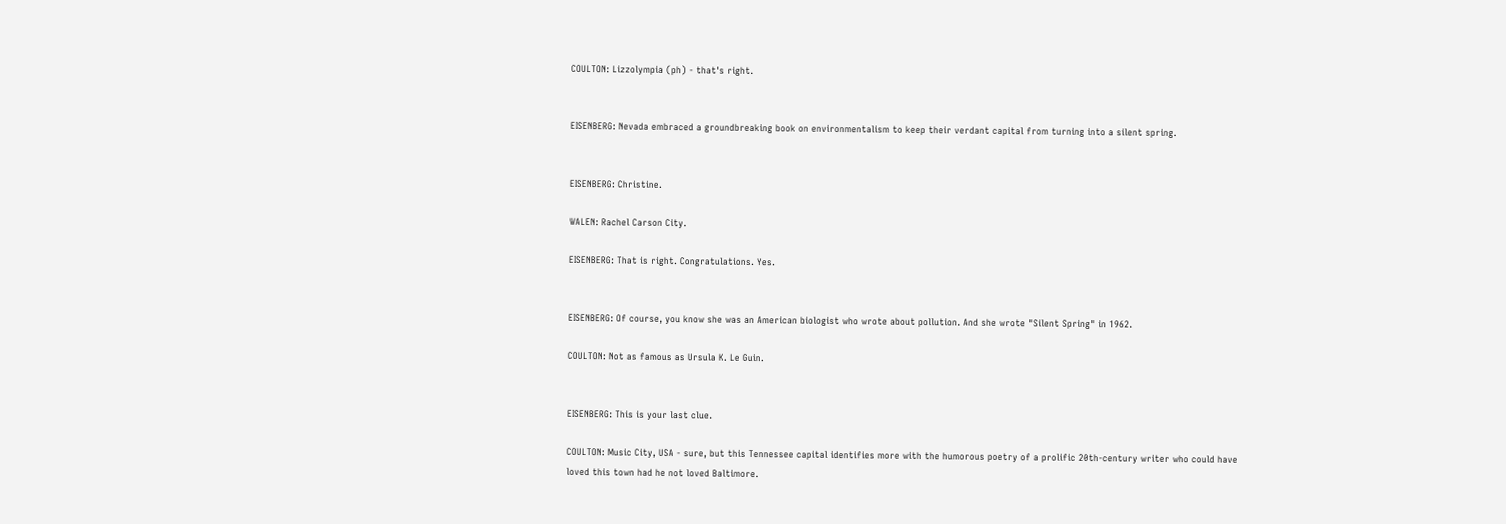COULTON: Lizzolympia (ph) - that's right.


EISENBERG: Nevada embraced a groundbreaking book on environmentalism to keep their verdant capital from turning into a silent spring.


EISENBERG: Christine.

WALEN: Rachel Carson City.

EISENBERG: That is right. Congratulations. Yes.


EISENBERG: Of course, you know she was an American biologist who wrote about pollution. And she wrote "Silent Spring" in 1962.

COULTON: Not as famous as Ursula K. Le Guin.


EISENBERG: This is your last clue.

COULTON: Music City, USA - sure, but this Tennessee capital identifies more with the humorous poetry of a prolific 20th-century writer who could have loved this town had he not loved Baltimore.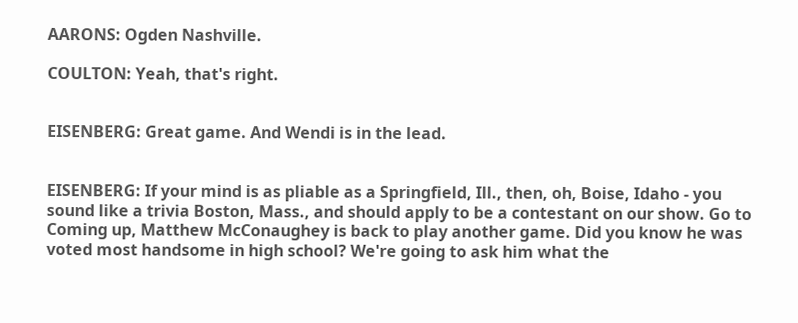AARONS: Ogden Nashville.

COULTON: Yeah, that's right.


EISENBERG: Great game. And Wendi is in the lead.


EISENBERG: If your mind is as pliable as a Springfield, Ill., then, oh, Boise, Idaho - you sound like a trivia Boston, Mass., and should apply to be a contestant on our show. Go to Coming up, Matthew McConaughey is back to play another game. Did you know he was voted most handsome in high school? We're going to ask him what the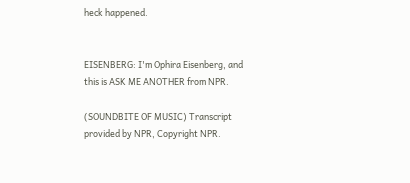heck happened.


EISENBERG: I'm Ophira Eisenberg, and this is ASK ME ANOTHER from NPR.

(SOUNDBITE OF MUSIC) Transcript provided by NPR, Copyright NPR.